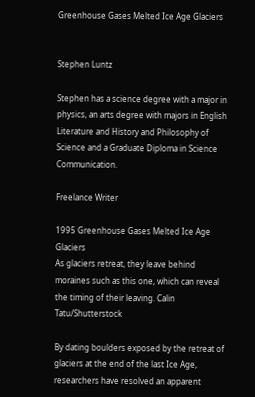Greenhouse Gases Melted Ice Age Glaciers


Stephen Luntz

Stephen has a science degree with a major in physics, an arts degree with majors in English Literature and History and Philosophy of Science and a Graduate Diploma in Science Communication.

Freelance Writer

1995 Greenhouse Gases Melted Ice Age Glaciers
As glaciers retreat, they leave behind moraines such as this one, which can reveal the timing of their leaving. Calin Tatu/Shutterstock

By dating boulders exposed by the retreat of glaciers at the end of the last Ice Age, researchers have resolved an apparent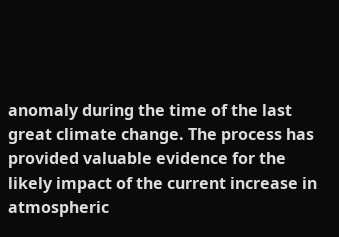anomaly during the time of the last great climate change. The process has provided valuable evidence for the likely impact of the current increase in atmospheric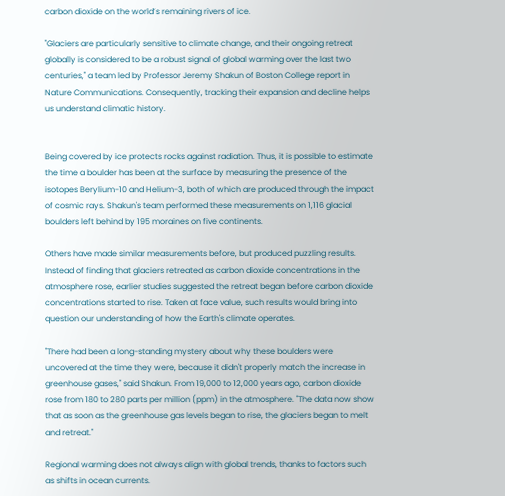carbon dioxide on the world’s remaining rivers of ice.

"Glaciers are particularly sensitive to climate change, and their ongoing retreat globally is considered to be a robust signal of global warming over the last two centuries," a team led by Professor Jeremy Shakun of Boston College report in Nature Communications. Consequently, tracking their expansion and decline helps us understand climatic history.


Being covered by ice protects rocks against radiation. Thus, it is possible to estimate the time a boulder has been at the surface by measuring the presence of the isotopes Berylium-10 and Helium-3, both of which are produced through the impact of cosmic rays. Shakun's team performed these measurements on 1,116 glacial boulders left behind by 195 moraines on five continents.

Others have made similar measurements before, but produced puzzling results. Instead of finding that glaciers retreated as carbon dioxide concentrations in the atmosphere rose, earlier studies suggested the retreat began before carbon dioxide concentrations started to rise. Taken at face value, such results would bring into question our understanding of how the Earth's climate operates.

"There had been a long-standing mystery about why these boulders were uncovered at the time they were, because it didn't properly match the increase in greenhouse gases," said Shakun. From 19,000 to 12,000 years ago, carbon dioxide rose from 180 to 280 parts per million (ppm) in the atmosphere. "The data now show that as soon as the greenhouse gas levels began to rise, the glaciers began to melt and retreat."

Regional warming does not always align with global trends, thanks to factors such as shifts in ocean currents.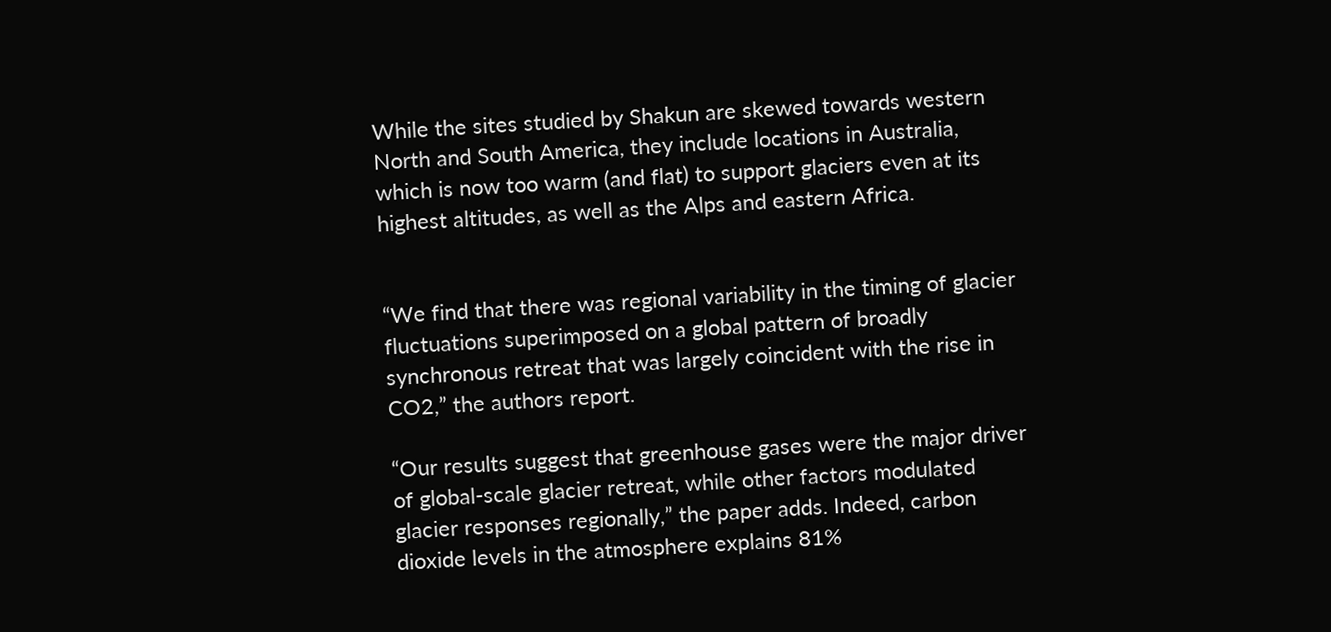While the sites studied by Shakun are skewed towards western North and South America, they include locations in Australia, which is now too warm (and flat) to support glaciers even at its highest altitudes, as well as the Alps and eastern Africa.


“We find that there was regional variability in the timing of glacier fluctuations superimposed on a global pattern of broadly synchronous retreat that was largely coincident with the rise in CO2,” the authors report.

“Our results suggest that greenhouse gases were the major driver of global-scale glacier retreat, while other factors modulated glacier responses regionally,” the paper adds. Indeed, carbon dioxide levels in the atmosphere explains 81%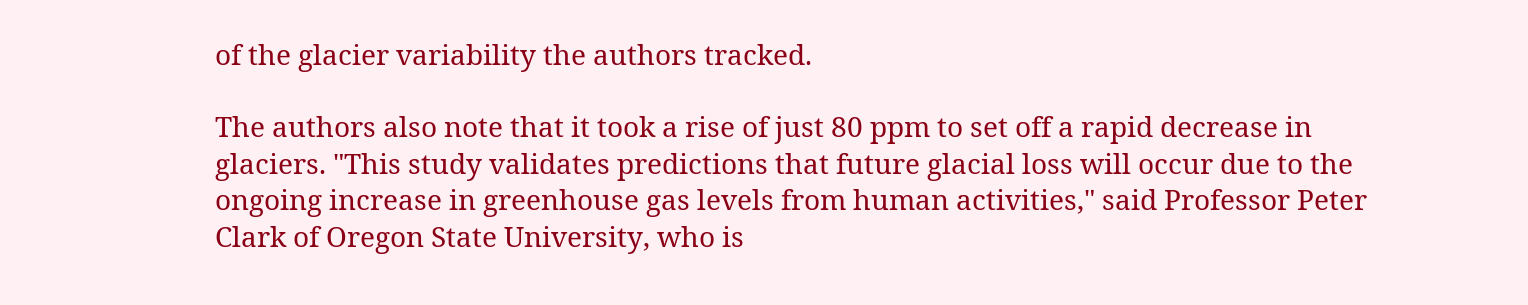of the glacier variability the authors tracked.

The authors also note that it took a rise of just 80 ppm to set off a rapid decrease in glaciers. "This study validates predictions that future glacial loss will occur due to the ongoing increase in greenhouse gas levels from human activities," said Professor Peter Clark of Oregon State University, who is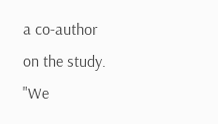a co-author on the study. "We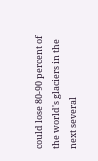could lose 80-90 percent of the world's glaciers in the next several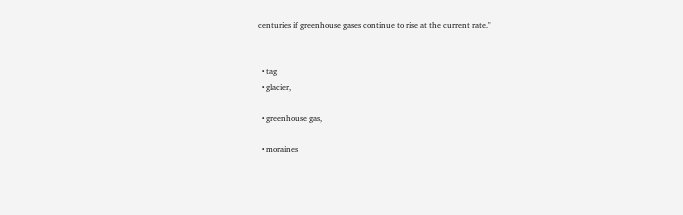centuries if greenhouse gases continue to rise at the current rate."


  • tag
  • glacier,

  • greenhouse gas,

  • moraines